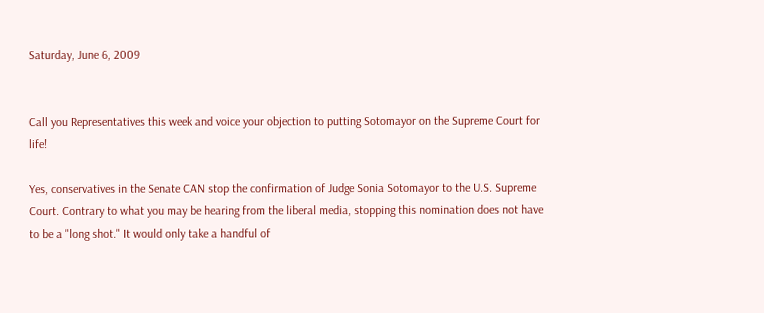Saturday, June 6, 2009


Call you Representatives this week and voice your objection to putting Sotomayor on the Supreme Court for life!

Yes, conservatives in the Senate CAN stop the confirmation of Judge Sonia Sotomayor to the U.S. Supreme Court. Contrary to what you may be hearing from the liberal media, stopping this nomination does not have to be a "long shot." It would only take a handful of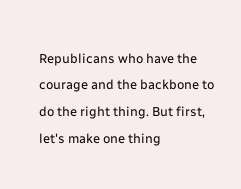Republicans who have the courage and the backbone to do the right thing. But first, let's make one thing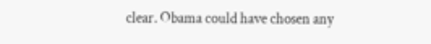clear. Obama could have chosen any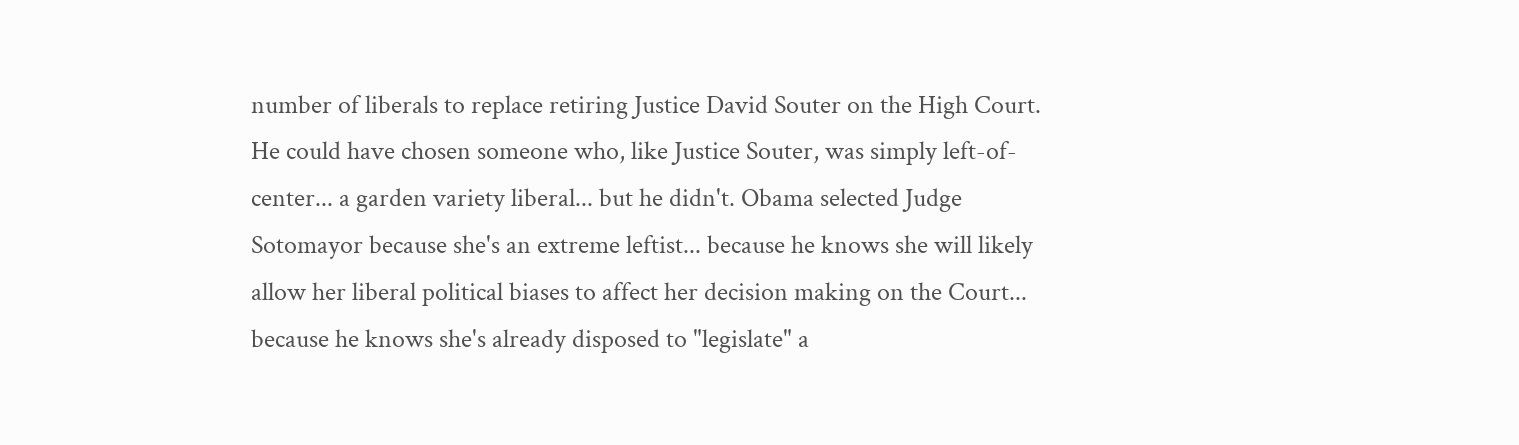number of liberals to replace retiring Justice David Souter on the High Court. He could have chosen someone who, like Justice Souter, was simply left-of-center... a garden variety liberal... but he didn't. Obama selected Judge Sotomayor because she's an extreme leftist... because he knows she will likely allow her liberal political biases to affect her decision making on the Court... because he knows she's already disposed to "legislate" a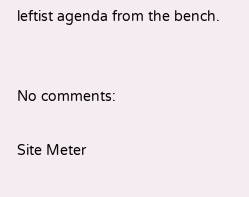leftist agenda from the bench.


No comments:

Site Meter